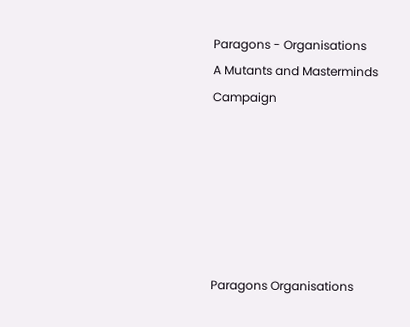Paragons - Organisations
A Mutants and Masterminds Campaign






Paragons Organisations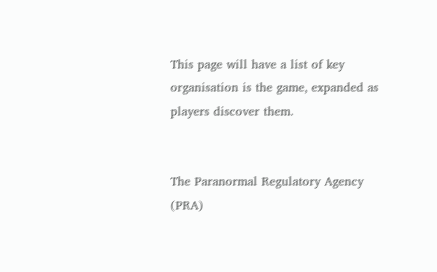This page will have a list of key organisation is the game, expanded as players discover them.


The Paranormal Regulatory Agency (PRA)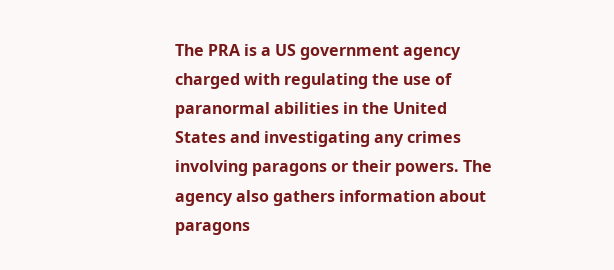The PRA is a US government agency charged with regulating the use of paranormal abilities in the United States and investigating any crimes involving paragons or their powers. The agency also gathers information about paragons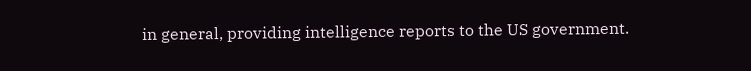in general, providing intelligence reports to the US government.